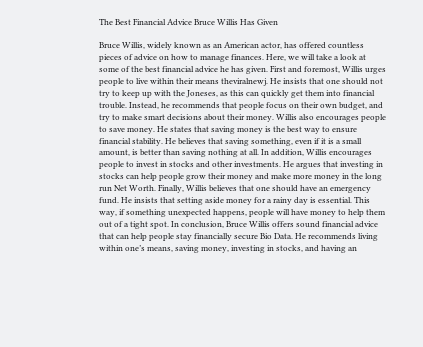The Best Financial Advice Bruce Willis Has Given

Bruce Willis, widely known as an American actor, has offered countless pieces of advice on how to manage finances. Here, we will take a look at some of the best financial advice he has given. First and foremost, Willis urges people to live within their means theviralnewj. He insists that one should not try to keep up with the Joneses, as this can quickly get them into financial trouble. Instead, he recommends that people focus on their own budget, and try to make smart decisions about their money. Willis also encourages people to save money. He states that saving money is the best way to ensure financial stability. He believes that saving something, even if it is a small amount, is better than saving nothing at all. In addition, Willis encourages people to invest in stocks and other investments. He argues that investing in stocks can help people grow their money and make more money in the long run Net Worth. Finally, Willis believes that one should have an emergency fund. He insists that setting aside money for a rainy day is essential. This way, if something unexpected happens, people will have money to help them out of a tight spot. In conclusion, Bruce Willis offers sound financial advice that can help people stay financially secure Bio Data. He recommends living within one’s means, saving money, investing in stocks, and having an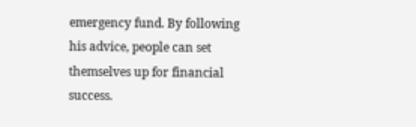emergency fund. By following his advice, people can set themselves up for financial success.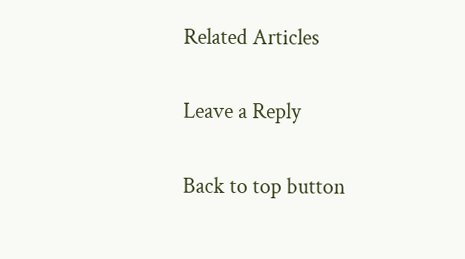Related Articles

Leave a Reply

Back to top button